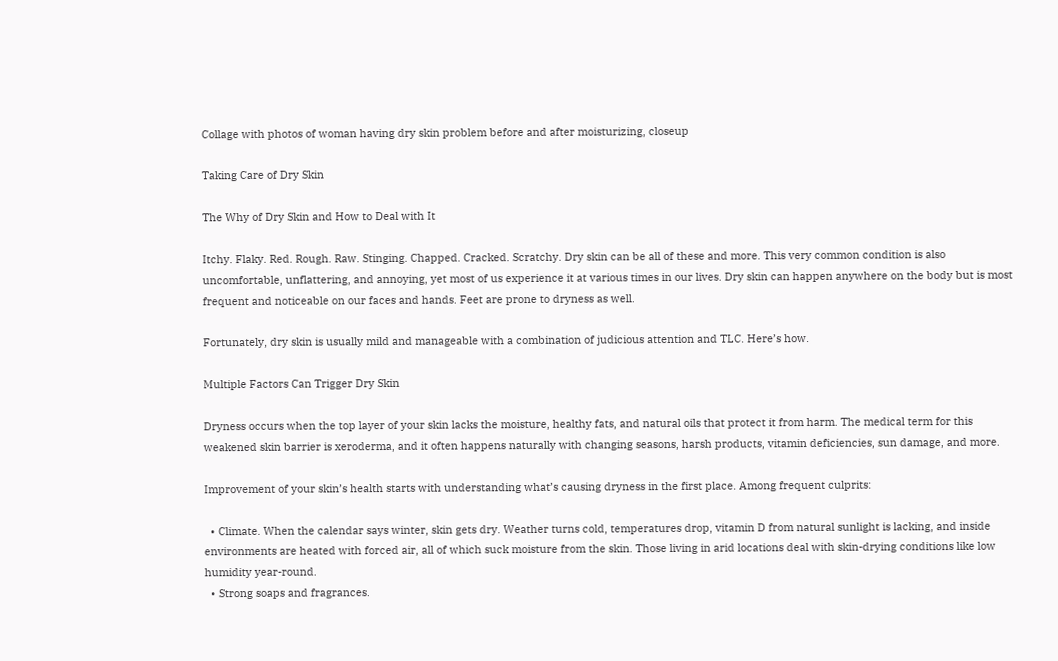Collage with photos of woman having dry skin problem before and after moisturizing, closeup

Taking Care of Dry Skin

The Why of Dry Skin and How to Deal with It

Itchy. Flaky. Red. Rough. Raw. Stinging. Chapped. Cracked. Scratchy. Dry skin can be all of these and more. This very common condition is also uncomfortable, unflattering, and annoying, yet most of us experience it at various times in our lives. Dry skin can happen anywhere on the body but is most frequent and noticeable on our faces and hands. Feet are prone to dryness as well.

Fortunately, dry skin is usually mild and manageable with a combination of judicious attention and TLC. Here’s how.

Multiple Factors Can Trigger Dry Skin

Dryness occurs when the top layer of your skin lacks the moisture, healthy fats, and natural oils that protect it from harm. The medical term for this weakened skin barrier is xeroderma, and it often happens naturally with changing seasons, harsh products, vitamin deficiencies, sun damage, and more.

Improvement of your skin’s health starts with understanding what’s causing dryness in the first place. Among frequent culprits:

  • Climate. When the calendar says winter, skin gets dry. Weather turns cold, temperatures drop, vitamin D from natural sunlight is lacking, and inside environments are heated with forced air, all of which suck moisture from the skin. Those living in arid locations deal with skin-drying conditions like low humidity year-round.
  • Strong soaps and fragrances.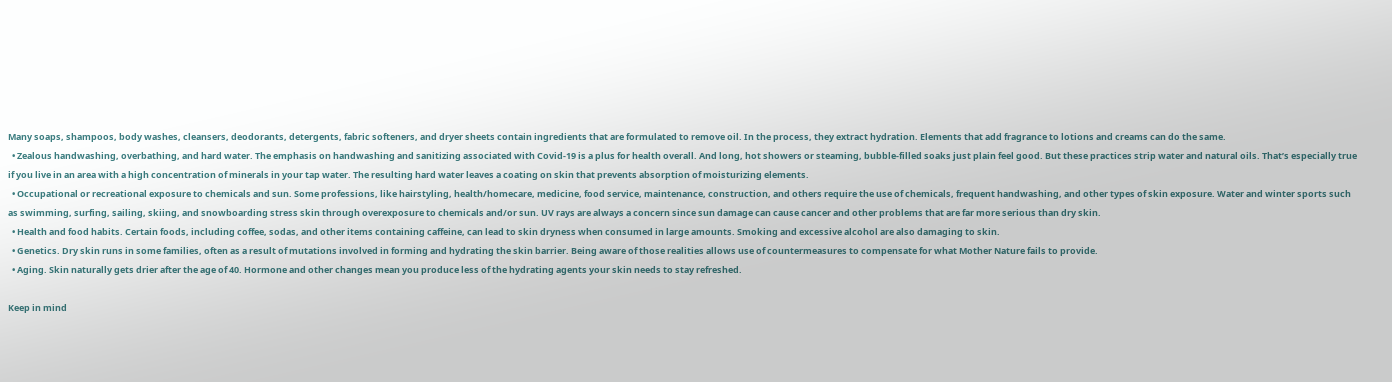Many soaps, shampoos, body washes, cleansers, deodorants, detergents, fabric softeners, and dryer sheets contain ingredients that are formulated to remove oil. In the process, they extract hydration. Elements that add fragrance to lotions and creams can do the same.
  • Zealous handwashing, overbathing, and hard water. The emphasis on handwashing and sanitizing associated with Covid-19 is a plus for health overall. And long, hot showers or steaming, bubble-filled soaks just plain feel good. But these practices strip water and natural oils. That’s especially true if you live in an area with a high concentration of minerals in your tap water. The resulting hard water leaves a coating on skin that prevents absorption of moisturizing elements.
  • Occupational or recreational exposure to chemicals and sun. Some professions, like hairstyling, health/homecare, medicine, food service, maintenance, construction, and others require the use of chemicals, frequent handwashing, and other types of skin exposure. Water and winter sports such as swimming, surfing, sailing, skiing, and snowboarding stress skin through overexposure to chemicals and/or sun. UV rays are always a concern since sun damage can cause cancer and other problems that are far more serious than dry skin.
  • Health and food habits. Certain foods, including coffee, sodas, and other items containing caffeine, can lead to skin dryness when consumed in large amounts. Smoking and excessive alcohol are also damaging to skin.
  • Genetics. Dry skin runs in some families, often as a result of mutations involved in forming and hydrating the skin barrier. Being aware of those realities allows use of countermeasures to compensate for what Mother Nature fails to provide.
  • Aging. Skin naturally gets drier after the age of 40. Hormone and other changes mean you produce less of the hydrating agents your skin needs to stay refreshed.

Keep in mind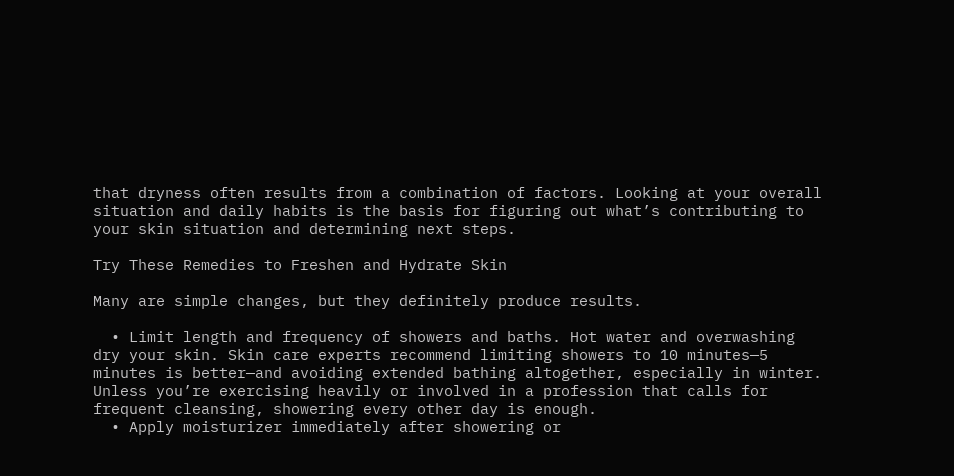that dryness often results from a combination of factors. Looking at your overall situation and daily habits is the basis for figuring out what’s contributing to your skin situation and determining next steps.

Try These Remedies to Freshen and Hydrate Skin

Many are simple changes, but they definitely produce results.

  • Limit length and frequency of showers and baths. Hot water and overwashing dry your skin. Skin care experts recommend limiting showers to 10 minutes—5 minutes is better—and avoiding extended bathing altogether, especially in winter. Unless you’re exercising heavily or involved in a profession that calls for frequent cleansing, showering every other day is enough.
  • Apply moisturizer immediately after showering or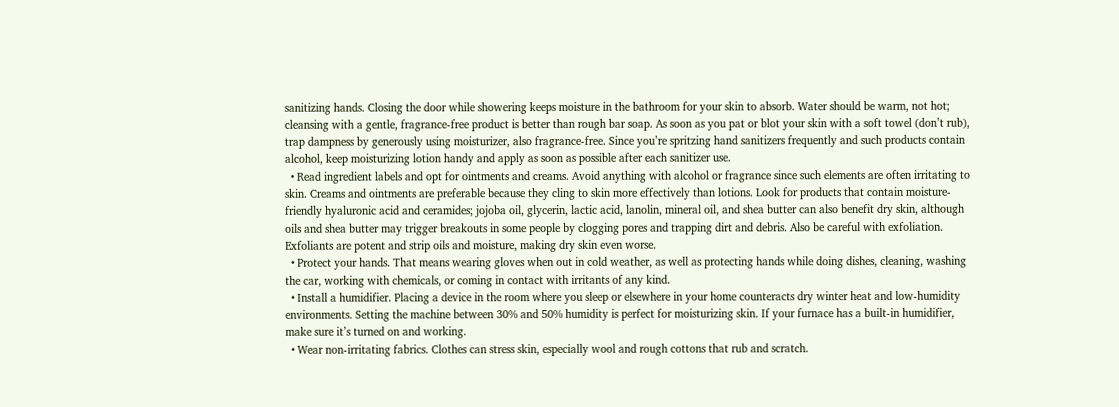sanitizing hands. Closing the door while showering keeps moisture in the bathroom for your skin to absorb. Water should be warm, not hot; cleansing with a gentle, fragrance-free product is better than rough bar soap. As soon as you pat or blot your skin with a soft towel (don’t rub), trap dampness by generously using moisturizer, also fragrance-free. Since you’re spritzing hand sanitizers frequently and such products contain alcohol, keep moisturizing lotion handy and apply as soon as possible after each sanitizer use.
  • Read ingredient labels and opt for ointments and creams. Avoid anything with alcohol or fragrance since such elements are often irritating to skin. Creams and ointments are preferable because they cling to skin more effectively than lotions. Look for products that contain moisture-friendly hyaluronic acid and ceramides; jojoba oil, glycerin, lactic acid, lanolin, mineral oil, and shea butter can also benefit dry skin, although oils and shea butter may trigger breakouts in some people by clogging pores and trapping dirt and debris. Also be careful with exfoliation. Exfoliants are potent and strip oils and moisture, making dry skin even worse.
  • Protect your hands. That means wearing gloves when out in cold weather, as well as protecting hands while doing dishes, cleaning, washing the car, working with chemicals, or coming in contact with irritants of any kind.
  • Install a humidifier. Placing a device in the room where you sleep or elsewhere in your home counteracts dry winter heat and low-humidity environments. Setting the machine between 30% and 50% humidity is perfect for moisturizing skin. If your furnace has a built-in humidifier, make sure it’s turned on and working.
  • Wear non-irritating fabrics. Clothes can stress skin, especially wool and rough cottons that rub and scratch.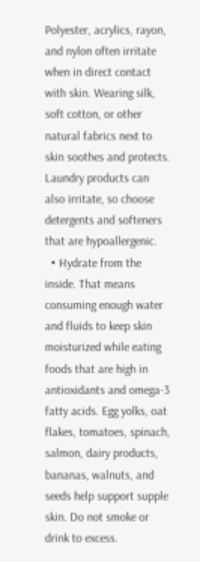Polyester, acrylics, rayon, and nylon often irritate when in direct contact with skin. Wearing silk, soft cotton, or other natural fabrics next to skin soothes and protects. Laundry products can also irritate, so choose detergents and softeners that are hypoallergenic.
  • Hydrate from the inside. That means consuming enough water and fluids to keep skin moisturized while eating foods that are high in antioxidants and omega-3 fatty acids. Egg yolks, oat flakes, tomatoes, spinach, salmon, dairy products, bananas, walnuts, and seeds help support supple skin. Do not smoke or drink to excess.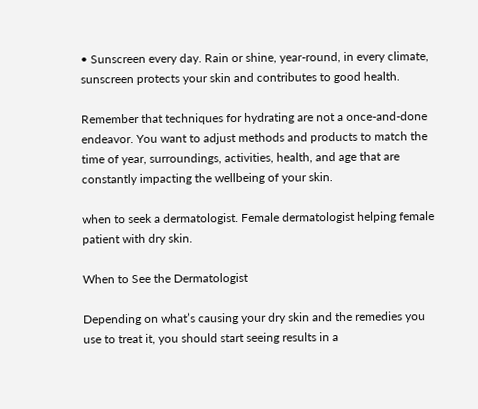• Sunscreen every day. Rain or shine, year-round, in every climate, sunscreen protects your skin and contributes to good health.

Remember that techniques for hydrating are not a once-and-done endeavor. You want to adjust methods and products to match the time of year, surroundings, activities, health, and age that are constantly impacting the wellbeing of your skin.

when to seek a dermatologist. Female dermatologist helping female patient with dry skin.

When to See the Dermatologist

Depending on what’s causing your dry skin and the remedies you use to treat it, you should start seeing results in a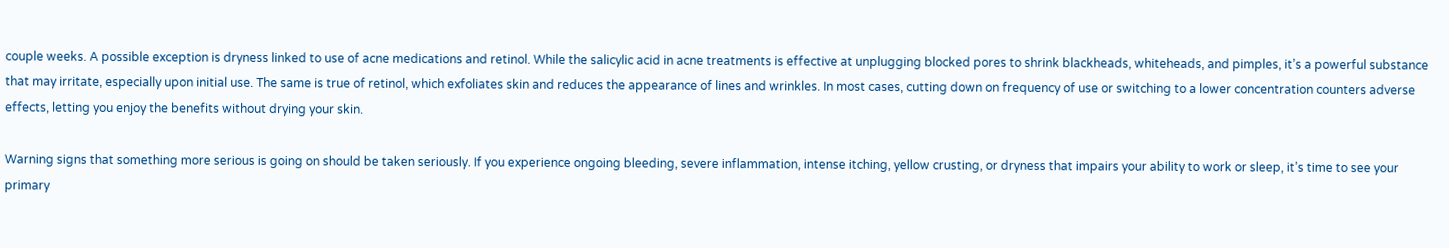couple weeks. A possible exception is dryness linked to use of acne medications and retinol. While the salicylic acid in acne treatments is effective at unplugging blocked pores to shrink blackheads, whiteheads, and pimples, it’s a powerful substance that may irritate, especially upon initial use. The same is true of retinol, which exfoliates skin and reduces the appearance of lines and wrinkles. In most cases, cutting down on frequency of use or switching to a lower concentration counters adverse effects, letting you enjoy the benefits without drying your skin.

Warning signs that something more serious is going on should be taken seriously. If you experience ongoing bleeding, severe inflammation, intense itching, yellow crusting, or dryness that impairs your ability to work or sleep, it’s time to see your primary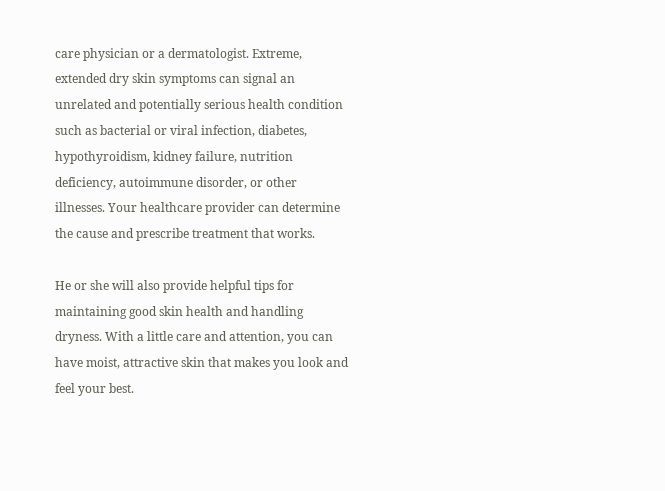care physician or a dermatologist. Extreme, extended dry skin symptoms can signal an unrelated and potentially serious health condition such as bacterial or viral infection, diabetes, hypothyroidism, kidney failure, nutrition deficiency, autoimmune disorder, or other illnesses. Your healthcare provider can determine the cause and prescribe treatment that works.

He or she will also provide helpful tips for maintaining good skin health and handling dryness. With a little care and attention, you can have moist, attractive skin that makes you look and feel your best.